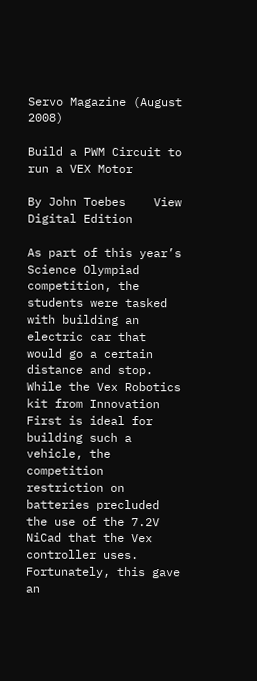Servo Magazine (August 2008)

Build a PWM Circuit to run a VEX Motor

By John Toebes    View Digital Edition

As part of this year’s Science Olympiad competition, the students were tasked with building an electric car that would go a certain distance and stop. While the Vex Robotics kit from Innovation First is ideal for building such a vehicle, the competition restriction on batteries precluded the use of the 7.2V NiCad that the Vex controller uses. Fortunately, this gave an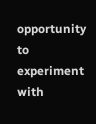opportunity to experiment with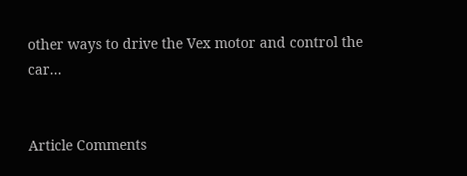other ways to drive the Vex motor and control the car...


Article Comments